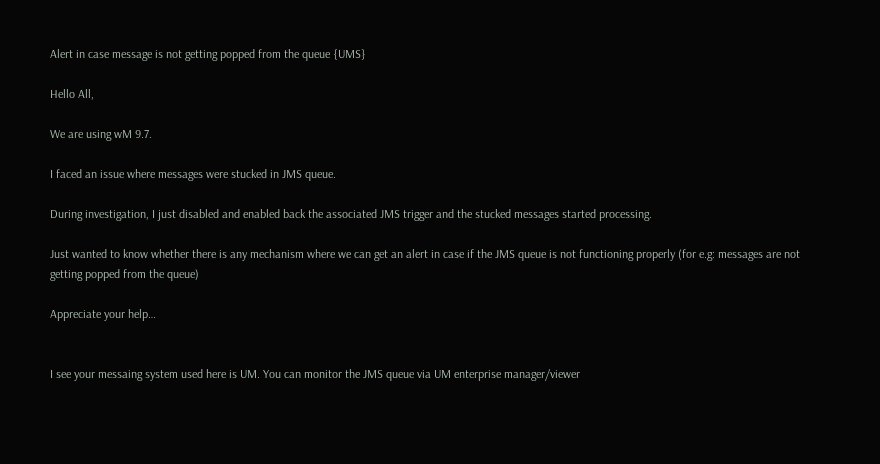Alert in case message is not getting popped from the queue {UMS}

Hello All,

We are using wM 9.7.

I faced an issue where messages were stucked in JMS queue.

During investigation, I just disabled and enabled back the associated JMS trigger and the stucked messages started processing.

Just wanted to know whether there is any mechanism where we can get an alert in case if the JMS queue is not functioning properly (for e.g: messages are not getting popped from the queue)

Appreciate your help…


I see your messaing system used here is UM. You can monitor the JMS queue via UM enterprise manager/viewer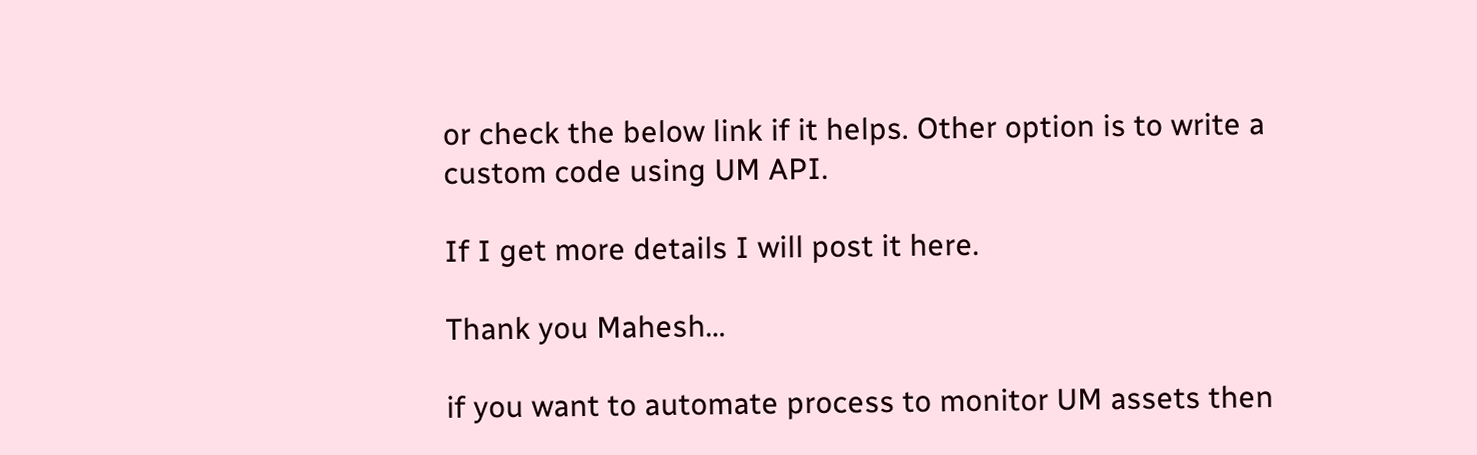or check the below link if it helps. Other option is to write a custom code using UM API.

If I get more details I will post it here.

Thank you Mahesh…

if you want to automate process to monitor UM assets then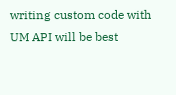writing custom code with UM API will be best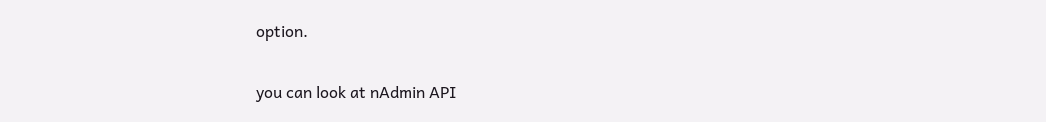option.

you can look at nAdmin API